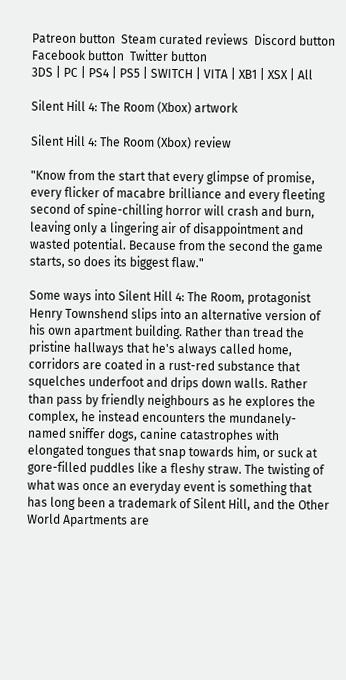Patreon button  Steam curated reviews  Discord button  Facebook button  Twitter button
3DS | PC | PS4 | PS5 | SWITCH | VITA | XB1 | XSX | All

Silent Hill 4: The Room (Xbox) artwork

Silent Hill 4: The Room (Xbox) review

"Know from the start that every glimpse of promise, every flicker of macabre brilliance and every fleeting second of spine-chilling horror will crash and burn, leaving only a lingering air of disappointment and wasted potential. Because from the second the game starts, so does its biggest flaw."

Some ways into Silent Hill 4: The Room, protagonist Henry Townshend slips into an alternative version of his own apartment building. Rather than tread the pristine hallways that he's always called home, corridors are coated in a rust-red substance that squelches underfoot and drips down walls. Rather than pass by friendly neighbours as he explores the complex, he instead encounters the mundanely-named sniffer dogs, canine catastrophes with elongated tongues that snap towards him, or suck at gore-filled puddles like a fleshy straw. The twisting of what was once an everyday event is something that has long been a trademark of Silent Hill, and the Other World Apartments are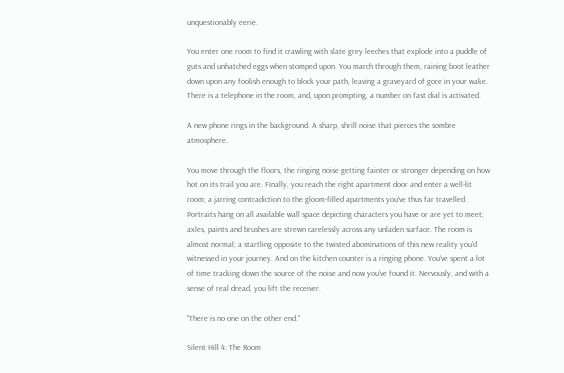unquestionably eerie.

You enter one room to find it crawling with slate grey leeches that explode into a puddle of guts and unhatched eggs when stomped upon. You march through them, raining boot leather down upon any foolish enough to block your path, leaving a graveyard of gore in your wake. There is a telephone in the room, and, upon prompting, a number on fast dial is activated.

A new phone rings in the background. A sharp, shrill noise that pierces the sombre atmosphere.

You move through the floors, the ringing noise getting fainter or stronger depending on how hot on its trail you are. Finally, you reach the right apartment door and enter a well-lit room; a jarring contradiction to the gloom-filled apartments you've thus far travelled. Portraits hang on all available wall space depicting characters you have or are yet to meet; axles, paints and brushes are strewn carelessly across any unladen surface. The room is almost normal; a startling opposite to the twisted abominations of this new reality you'd witnessed in your journey. And on the kitchen counter is a ringing phone. You've spent a lot of time tracking down the source of the noise and now you've found it. Nervously, and with a sense of real dread, you lift the receiver.

"There is no one on the other end."

Silent Hill 4: The Room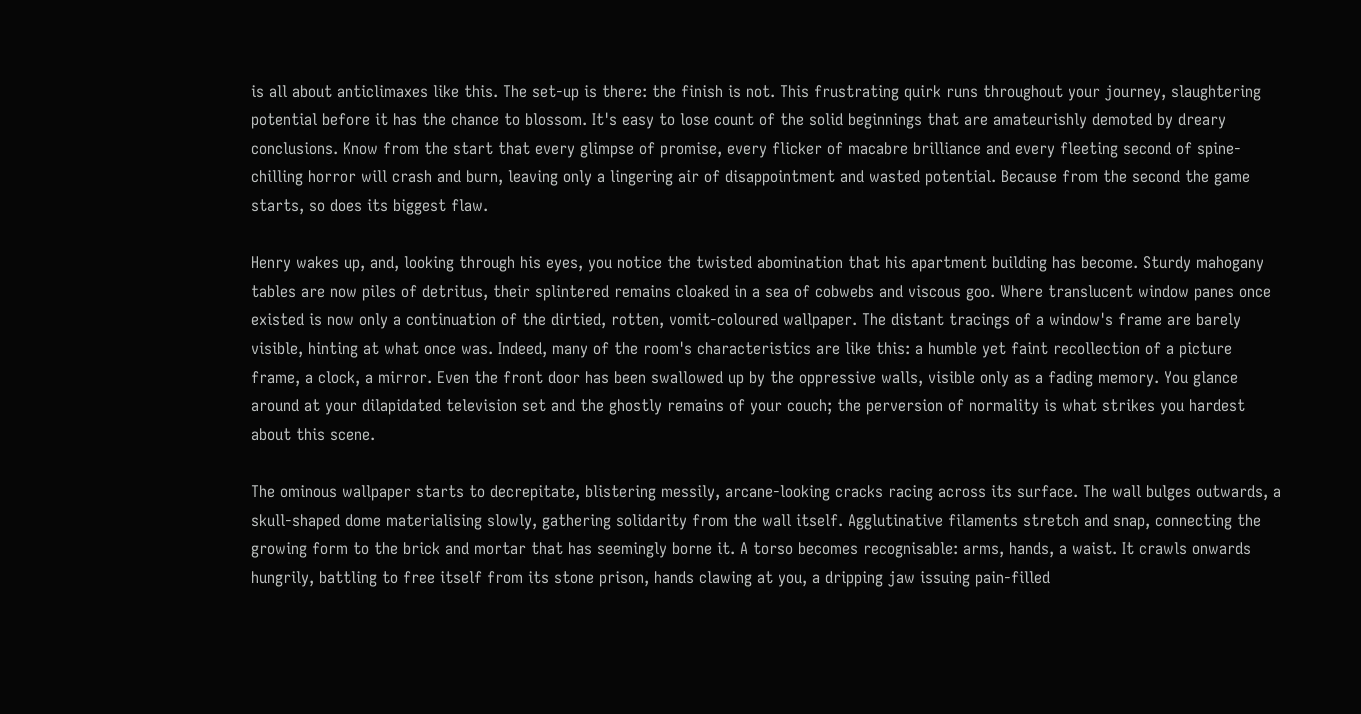is all about anticlimaxes like this. The set-up is there: the finish is not. This frustrating quirk runs throughout your journey, slaughtering potential before it has the chance to blossom. It's easy to lose count of the solid beginnings that are amateurishly demoted by dreary conclusions. Know from the start that every glimpse of promise, every flicker of macabre brilliance and every fleeting second of spine-chilling horror will crash and burn, leaving only a lingering air of disappointment and wasted potential. Because from the second the game starts, so does its biggest flaw.

Henry wakes up, and, looking through his eyes, you notice the twisted abomination that his apartment building has become. Sturdy mahogany tables are now piles of detritus, their splintered remains cloaked in a sea of cobwebs and viscous goo. Where translucent window panes once existed is now only a continuation of the dirtied, rotten, vomit-coloured wallpaper. The distant tracings of a window's frame are barely visible, hinting at what once was. Indeed, many of the room's characteristics are like this: a humble yet faint recollection of a picture frame, a clock, a mirror. Even the front door has been swallowed up by the oppressive walls, visible only as a fading memory. You glance around at your dilapidated television set and the ghostly remains of your couch; the perversion of normality is what strikes you hardest about this scene.

The ominous wallpaper starts to decrepitate, blistering messily, arcane-looking cracks racing across its surface. The wall bulges outwards, a skull-shaped dome materialising slowly, gathering solidarity from the wall itself. Agglutinative filaments stretch and snap, connecting the growing form to the brick and mortar that has seemingly borne it. A torso becomes recognisable: arms, hands, a waist. It crawls onwards hungrily, battling to free itself from its stone prison, hands clawing at you, a dripping jaw issuing pain-filled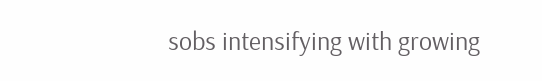sobs intensifying with growing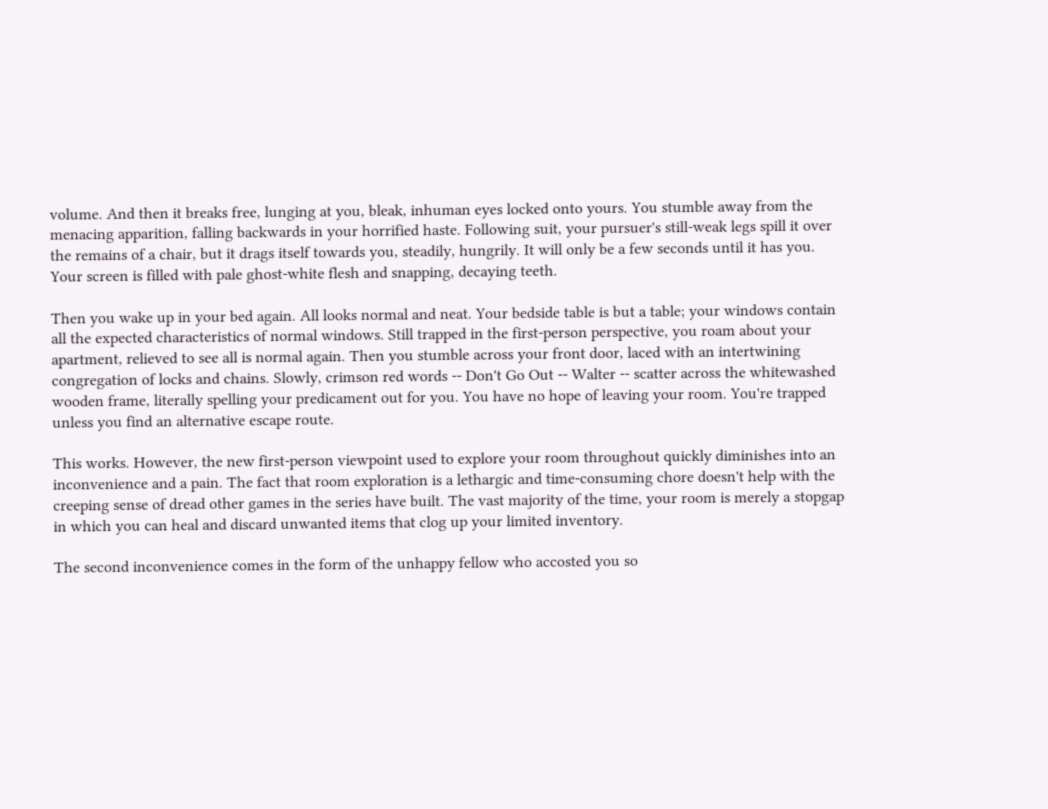volume. And then it breaks free, lunging at you, bleak, inhuman eyes locked onto yours. You stumble away from the menacing apparition, falling backwards in your horrified haste. Following suit, your pursuer's still-weak legs spill it over the remains of a chair, but it drags itself towards you, steadily, hungrily. It will only be a few seconds until it has you. Your screen is filled with pale ghost-white flesh and snapping, decaying teeth.

Then you wake up in your bed again. All looks normal and neat. Your bedside table is but a table; your windows contain all the expected characteristics of normal windows. Still trapped in the first-person perspective, you roam about your apartment, relieved to see all is normal again. Then you stumble across your front door, laced with an intertwining congregation of locks and chains. Slowly, crimson red words -- Don't Go Out -- Walter -- scatter across the whitewashed wooden frame, literally spelling your predicament out for you. You have no hope of leaving your room. You're trapped unless you find an alternative escape route.

This works. However, the new first-person viewpoint used to explore your room throughout quickly diminishes into an inconvenience and a pain. The fact that room exploration is a lethargic and time-consuming chore doesn't help with the creeping sense of dread other games in the series have built. The vast majority of the time, your room is merely a stopgap in which you can heal and discard unwanted items that clog up your limited inventory.

The second inconvenience comes in the form of the unhappy fellow who accosted you so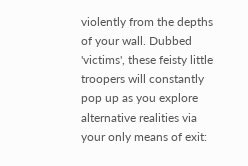violently from the depths of your wall. Dubbed 'victims', these feisty little troopers will constantly pop up as you explore alternative realities via your only means of exit: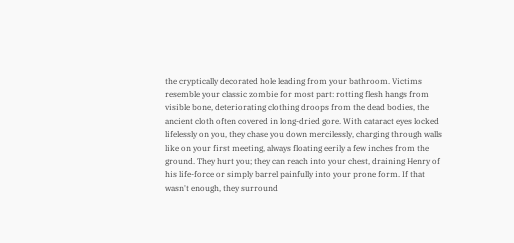the cryptically decorated hole leading from your bathroom. Victims resemble your classic zombie for most part: rotting flesh hangs from visible bone, deteriorating clothing droops from the dead bodies, the ancient cloth often covered in long-dried gore. With cataract eyes locked lifelessly on you, they chase you down mercilessly, charging through walls like on your first meeting, always floating eerily a few inches from the ground. They hurt you; they can reach into your chest, draining Henry of his life-force or simply barrel painfully into your prone form. If that wasn't enough, they surround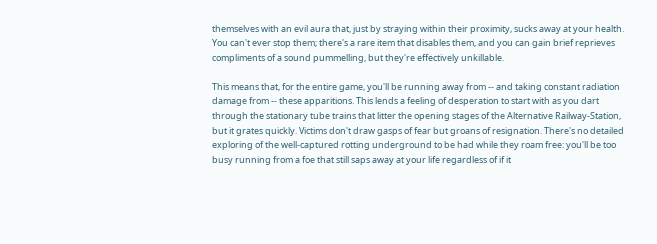themselves with an evil aura that, just by straying within their proximity, sucks away at your health. You can't ever stop them; there's a rare item that disables them, and you can gain brief reprieves compliments of a sound pummelling, but they're effectively unkillable.

This means that, for the entire game, you'll be running away from -- and taking constant radiation damage from -- these apparitions. This lends a feeling of desperation to start with as you dart through the stationary tube trains that litter the opening stages of the Alternative Railway-Station, but it grates quickly. Victims don't draw gasps of fear but groans of resignation. There's no detailed exploring of the well-captured rotting underground to be had while they roam free: you'll be too busy running from a foe that still saps away at your life regardless of if it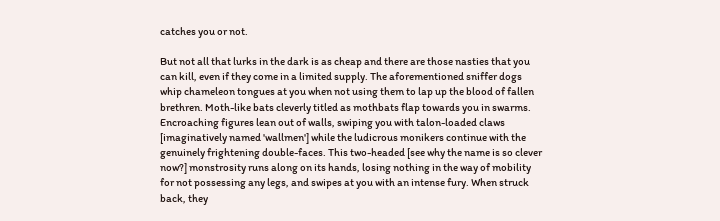catches you or not.

But not all that lurks in the dark is as cheap and there are those nasties that you can kill, even if they come in a limited supply. The aforementioned sniffer dogs whip chameleon tongues at you when not using them to lap up the blood of fallen brethren. Moth-like bats cleverly titled as mothbats flap towards you in swarms. Encroaching figures lean out of walls, swiping you with talon-loaded claws [imaginatively named 'wallmen'] while the ludicrous monikers continue with the genuinely frightening double-faces. This two-headed [see why the name is so clever now?] monstrosity runs along on its hands, losing nothing in the way of mobility for not possessing any legs, and swipes at you with an intense fury. When struck back, they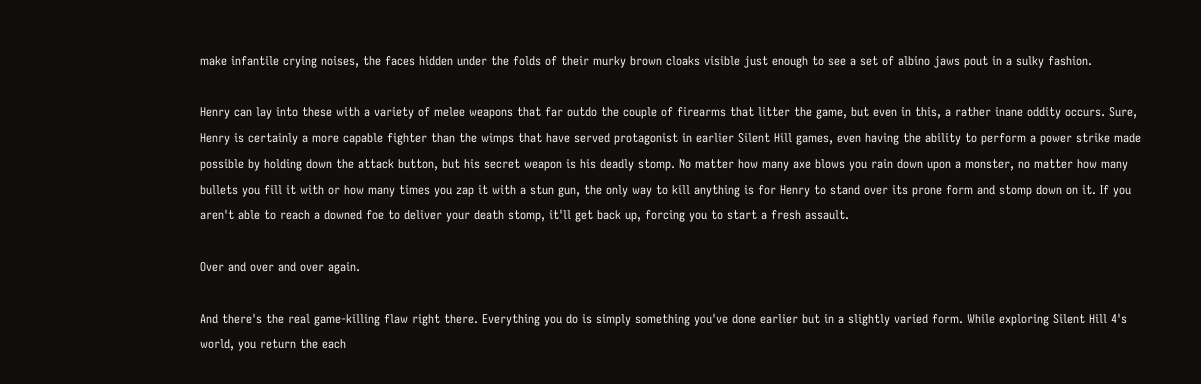make infantile crying noises, the faces hidden under the folds of their murky brown cloaks visible just enough to see a set of albino jaws pout in a sulky fashion.

Henry can lay into these with a variety of melee weapons that far outdo the couple of firearms that litter the game, but even in this, a rather inane oddity occurs. Sure, Henry is certainly a more capable fighter than the wimps that have served protagonist in earlier Silent Hill games, even having the ability to perform a power strike made possible by holding down the attack button, but his secret weapon is his deadly stomp. No matter how many axe blows you rain down upon a monster, no matter how many bullets you fill it with or how many times you zap it with a stun gun, the only way to kill anything is for Henry to stand over its prone form and stomp down on it. If you aren't able to reach a downed foe to deliver your death stomp, it'll get back up, forcing you to start a fresh assault.

Over and over and over again.

And there's the real game-killing flaw right there. Everything you do is simply something you've done earlier but in a slightly varied form. While exploring Silent Hill 4's world, you return the each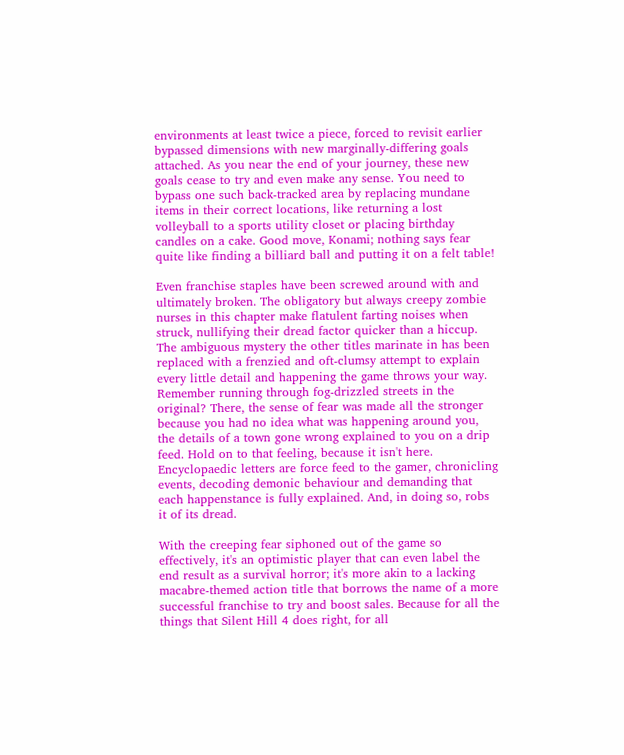environments at least twice a piece, forced to revisit earlier bypassed dimensions with new marginally-differing goals attached. As you near the end of your journey, these new goals cease to try and even make any sense. You need to bypass one such back-tracked area by replacing mundane items in their correct locations, like returning a lost volleyball to a sports utility closet or placing birthday candles on a cake. Good move, Konami; nothing says fear quite like finding a billiard ball and putting it on a felt table!

Even franchise staples have been screwed around with and ultimately broken. The obligatory but always creepy zombie nurses in this chapter make flatulent farting noises when struck, nullifying their dread factor quicker than a hiccup. The ambiguous mystery the other titles marinate in has been replaced with a frenzied and oft-clumsy attempt to explain every little detail and happening the game throws your way. Remember running through fog-drizzled streets in the original? There, the sense of fear was made all the stronger because you had no idea what was happening around you, the details of a town gone wrong explained to you on a drip feed. Hold on to that feeling, because it isn't here. Encyclopaedic letters are force feed to the gamer, chronicling events, decoding demonic behaviour and demanding that each happenstance is fully explained. And, in doing so, robs it of its dread.

With the creeping fear siphoned out of the game so effectively, it's an optimistic player that can even label the end result as a survival horror; it's more akin to a lacking macabre-themed action title that borrows the name of a more successful franchise to try and boost sales. Because for all the things that Silent Hill 4 does right, for all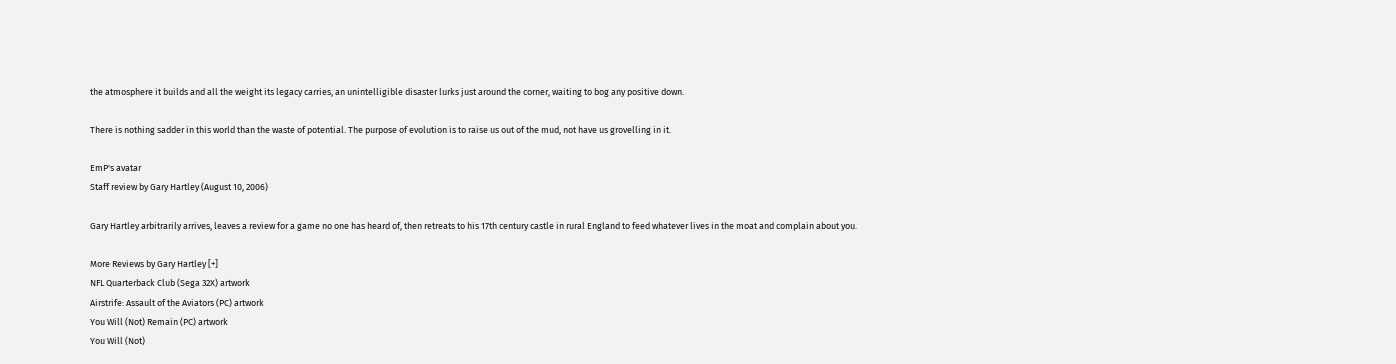the atmosphere it builds and all the weight its legacy carries, an unintelligible disaster lurks just around the corner, waiting to bog any positive down.

There is nothing sadder in this world than the waste of potential. The purpose of evolution is to raise us out of the mud, not have us grovelling in it.

EmP's avatar
Staff review by Gary Hartley (August 10, 2006)

Gary Hartley arbitrarily arrives, leaves a review for a game no one has heard of, then retreats to his 17th century castle in rural England to feed whatever lives in the moat and complain about you.

More Reviews by Gary Hartley [+]
NFL Quarterback Club (Sega 32X) artwork
Airstrife: Assault of the Aviators (PC) artwork
You Will (Not) Remain (PC) artwork
You Will (Not)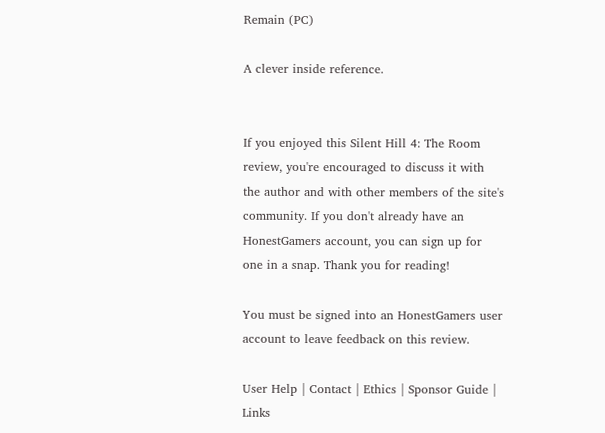Remain (PC)

A clever inside reference.


If you enjoyed this Silent Hill 4: The Room review, you're encouraged to discuss it with the author and with other members of the site's community. If you don't already have an HonestGamers account, you can sign up for one in a snap. Thank you for reading!

You must be signed into an HonestGamers user account to leave feedback on this review.

User Help | Contact | Ethics | Sponsor Guide | Links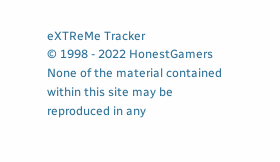eXTReMe Tracker
© 1998 - 2022 HonestGamers
None of the material contained within this site may be reproduced in any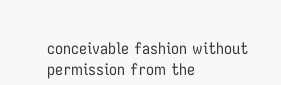conceivable fashion without permission from the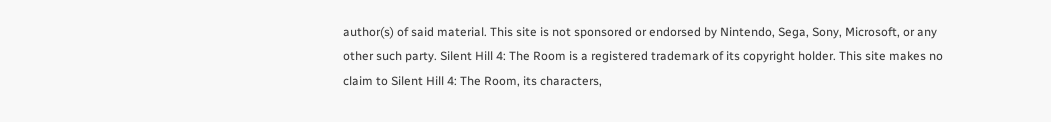author(s) of said material. This site is not sponsored or endorsed by Nintendo, Sega, Sony, Microsoft, or any other such party. Silent Hill 4: The Room is a registered trademark of its copyright holder. This site makes no claim to Silent Hill 4: The Room, its characters,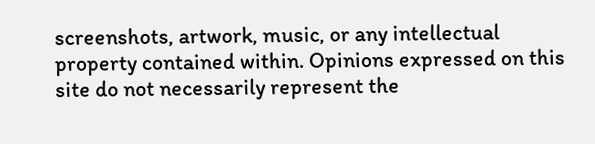screenshots, artwork, music, or any intellectual property contained within. Opinions expressed on this site do not necessarily represent the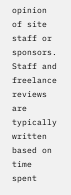opinion of site staff or sponsors. Staff and freelance reviews are typically written based on time spent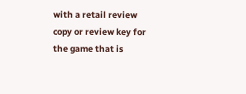with a retail review copy or review key for the game that is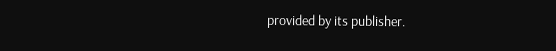provided by its publisher.